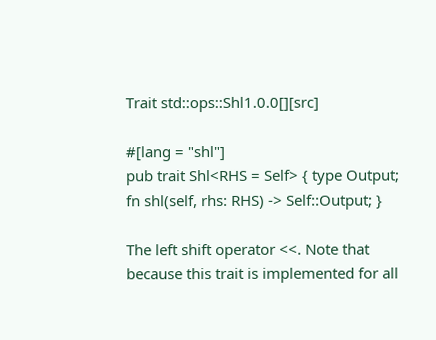Trait std::ops::Shl1.0.0[][src]

#[lang = "shl"]
pub trait Shl<RHS = Self> { type Output;
fn shl(self, rhs: RHS) -> Self::Output; }

The left shift operator <<. Note that because this trait is implemented for all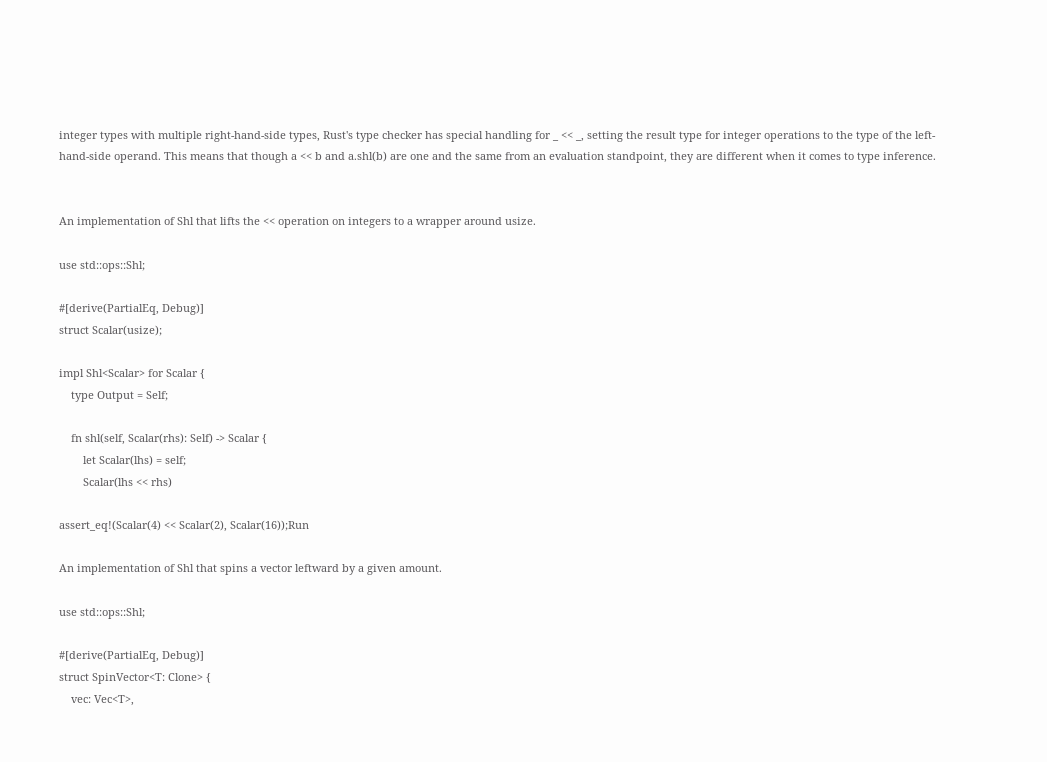integer types with multiple right-hand-side types, Rust's type checker has special handling for _ << _, setting the result type for integer operations to the type of the left-hand-side operand. This means that though a << b and a.shl(b) are one and the same from an evaluation standpoint, they are different when it comes to type inference.


An implementation of Shl that lifts the << operation on integers to a wrapper around usize.

use std::ops::Shl;

#[derive(PartialEq, Debug)]
struct Scalar(usize);

impl Shl<Scalar> for Scalar {
    type Output = Self;

    fn shl(self, Scalar(rhs): Self) -> Scalar {
        let Scalar(lhs) = self;
        Scalar(lhs << rhs)

assert_eq!(Scalar(4) << Scalar(2), Scalar(16));Run

An implementation of Shl that spins a vector leftward by a given amount.

use std::ops::Shl;

#[derive(PartialEq, Debug)]
struct SpinVector<T: Clone> {
    vec: Vec<T>,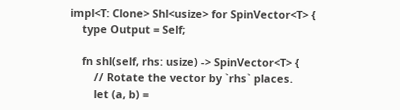impl<T: Clone> Shl<usize> for SpinVector<T> {
    type Output = Self;

    fn shl(self, rhs: usize) -> SpinVector<T> {
        // Rotate the vector by `rhs` places.
        let (a, b) =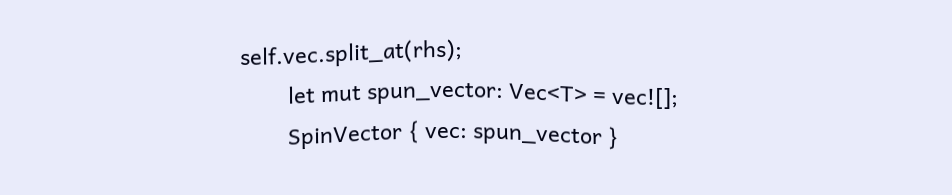self.vec.split_at(rhs);
        let mut spun_vector: Vec<T> = vec![];
        SpinVector { vec: spun_vector }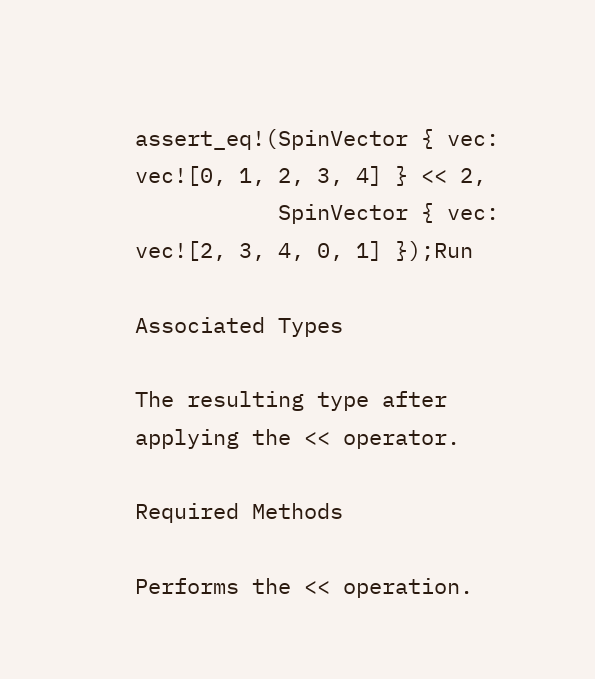assert_eq!(SpinVector { vec: vec![0, 1, 2, 3, 4] } << 2,
           SpinVector { vec: vec![2, 3, 4, 0, 1] });Run

Associated Types

The resulting type after applying the << operator.

Required Methods

Performs the << operation.